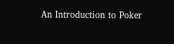An Introduction to Poker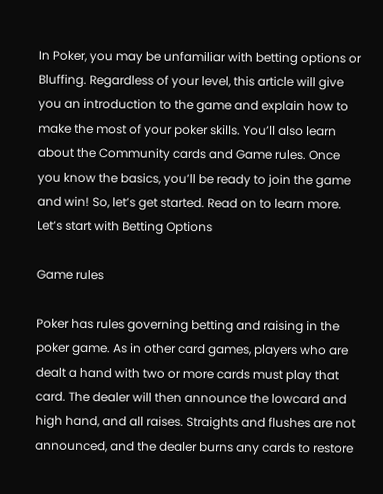In Poker, you may be unfamiliar with betting options or Bluffing. Regardless of your level, this article will give you an introduction to the game and explain how to make the most of your poker skills. You’ll also learn about the Community cards and Game rules. Once you know the basics, you’ll be ready to join the game and win! So, let’s get started. Read on to learn more. Let’s start with Betting Options

Game rules

Poker has rules governing betting and raising in the poker game. As in other card games, players who are dealt a hand with two or more cards must play that card. The dealer will then announce the lowcard and high hand, and all raises. Straights and flushes are not announced, and the dealer burns any cards to restore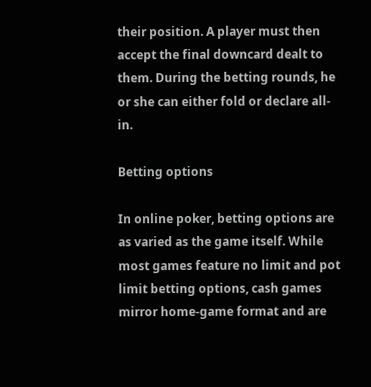their position. A player must then accept the final downcard dealt to them. During the betting rounds, he or she can either fold or declare all-in.

Betting options

In online poker, betting options are as varied as the game itself. While most games feature no limit and pot limit betting options, cash games mirror home-game format and are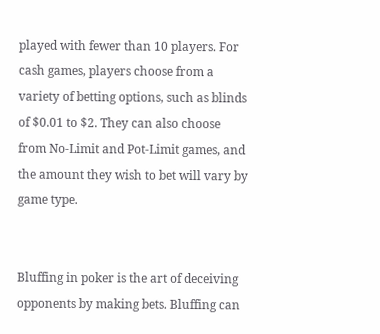played with fewer than 10 players. For cash games, players choose from a variety of betting options, such as blinds of $0.01 to $2. They can also choose from No-Limit and Pot-Limit games, and the amount they wish to bet will vary by game type.


Bluffing in poker is the art of deceiving opponents by making bets. Bluffing can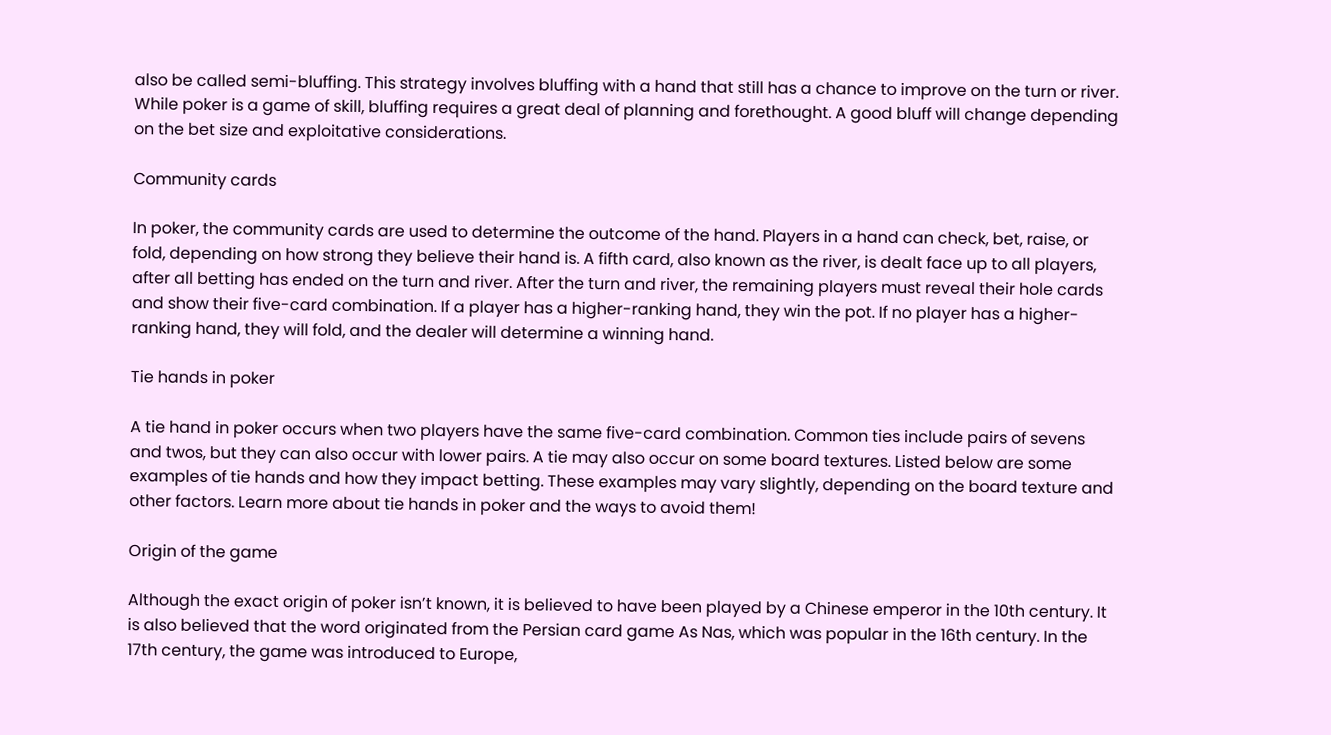also be called semi-bluffing. This strategy involves bluffing with a hand that still has a chance to improve on the turn or river. While poker is a game of skill, bluffing requires a great deal of planning and forethought. A good bluff will change depending on the bet size and exploitative considerations.

Community cards

In poker, the community cards are used to determine the outcome of the hand. Players in a hand can check, bet, raise, or fold, depending on how strong they believe their hand is. A fifth card, also known as the river, is dealt face up to all players, after all betting has ended on the turn and river. After the turn and river, the remaining players must reveal their hole cards and show their five-card combination. If a player has a higher-ranking hand, they win the pot. If no player has a higher-ranking hand, they will fold, and the dealer will determine a winning hand.

Tie hands in poker

A tie hand in poker occurs when two players have the same five-card combination. Common ties include pairs of sevens and twos, but they can also occur with lower pairs. A tie may also occur on some board textures. Listed below are some examples of tie hands and how they impact betting. These examples may vary slightly, depending on the board texture and other factors. Learn more about tie hands in poker and the ways to avoid them!

Origin of the game

Although the exact origin of poker isn’t known, it is believed to have been played by a Chinese emperor in the 10th century. It is also believed that the word originated from the Persian card game As Nas, which was popular in the 16th century. In the 17th century, the game was introduced to Europe,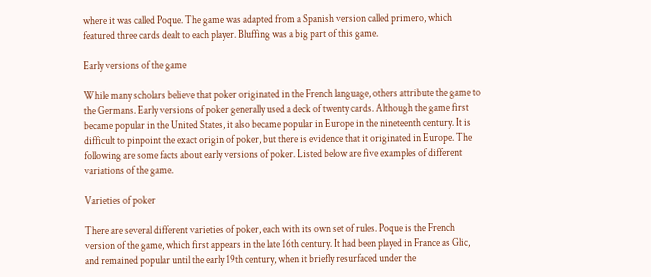where it was called Poque. The game was adapted from a Spanish version called primero, which featured three cards dealt to each player. Bluffing was a big part of this game.

Early versions of the game

While many scholars believe that poker originated in the French language, others attribute the game to the Germans. Early versions of poker generally used a deck of twenty cards. Although the game first became popular in the United States, it also became popular in Europe in the nineteenth century. It is difficult to pinpoint the exact origin of poker, but there is evidence that it originated in Europe. The following are some facts about early versions of poker. Listed below are five examples of different variations of the game.

Varieties of poker

There are several different varieties of poker, each with its own set of rules. Poque is the French version of the game, which first appears in the late 16th century. It had been played in France as Glic, and remained popular until the early 19th century, when it briefly resurfaced under the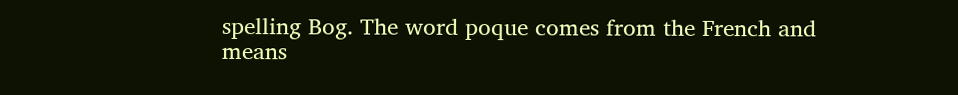spelling Bog. The word poque comes from the French and means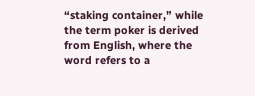“staking container,” while the term poker is derived from English, where the word refers to a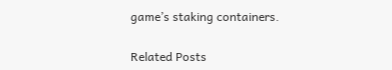game’s staking containers.

Related Posts